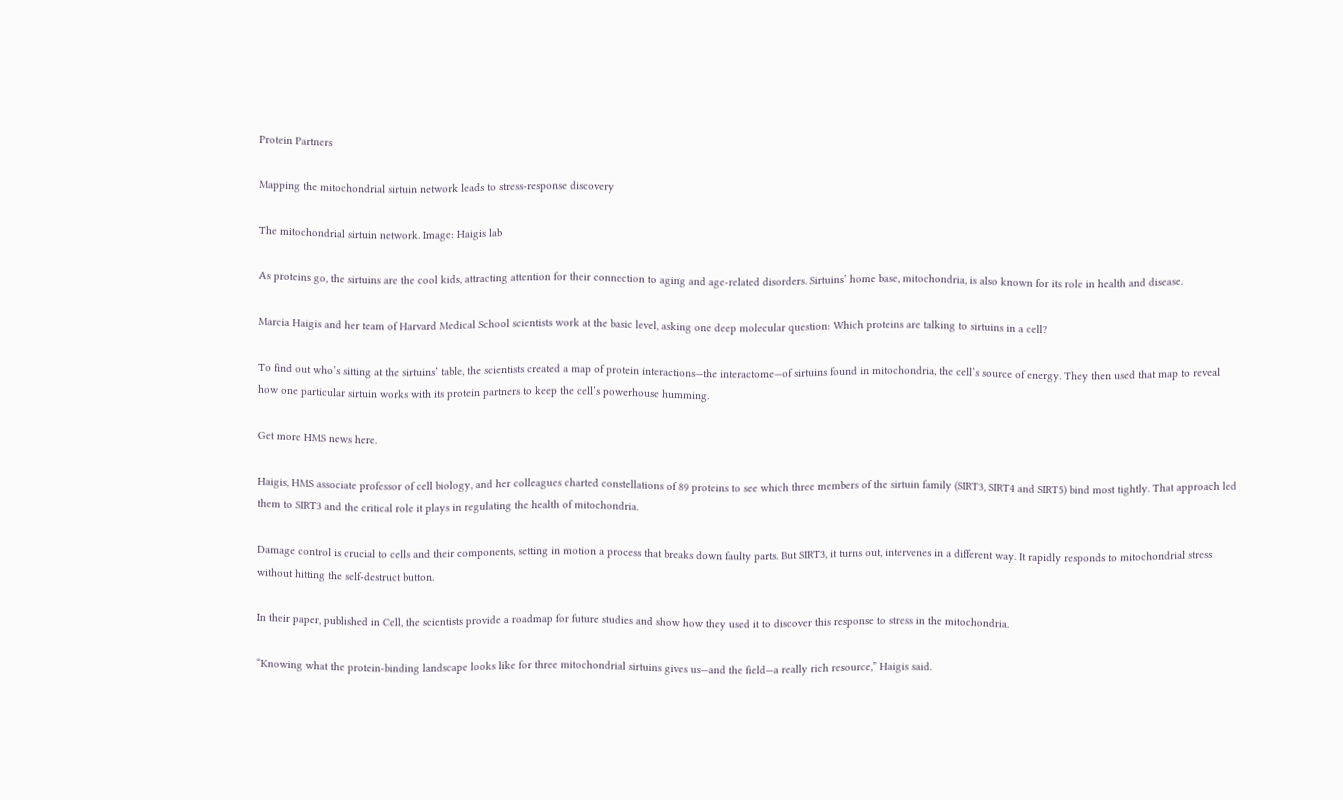Protein Partners

Mapping the mitochondrial sirtuin network leads to stress-response discovery

The mitochondrial sirtuin network. Image: Haigis lab

As proteins go, the sirtuins are the cool kids, attracting attention for their connection to aging and age-related disorders. Sirtuins’ home base, mitochondria, is also known for its role in health and disease.

Marcia Haigis and her team of Harvard Medical School scientists work at the basic level, asking one deep molecular question: Which proteins are talking to sirtuins in a cell?

To find out who’s sitting at the sirtuins’ table, the scientists created a map of protein interactions—the interactome—of sirtuins found in mitochondria, the cell’s source of energy. They then used that map to reveal how one particular sirtuin works with its protein partners to keep the cell’s powerhouse humming.

Get more HMS news here.

Haigis, HMS associate professor of cell biology, and her colleagues charted constellations of 89 proteins to see which three members of the sirtuin family (SIRT3, SIRT4 and SIRT5) bind most tightly. That approach led them to SIRT3 and the critical role it plays in regulating the health of mitochondria.

Damage control is crucial to cells and their components, setting in motion a process that breaks down faulty parts. But SIRT3, it turns out, intervenes in a different way. It rapidly responds to mitochondrial stress without hitting the self-destruct button.

In their paper, published in Cell, the scientists provide a roadmap for future studies and show how they used it to discover this response to stress in the mitochondria.

“Knowing what the protein-binding landscape looks like for three mitochondrial sirtuins gives us—and the field—a really rich resource,” Haigis said.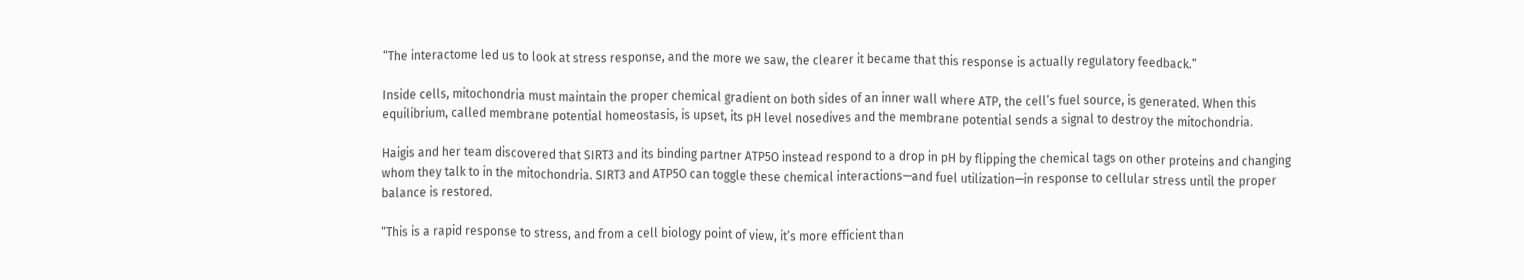“The interactome led us to look at stress response, and the more we saw, the clearer it became that this response is actually regulatory feedback.”

Inside cells, mitochondria must maintain the proper chemical gradient on both sides of an inner wall where ATP, the cell’s fuel source, is generated. When this equilibrium, called membrane potential homeostasis, is upset, its pH level nosedives and the membrane potential sends a signal to destroy the mitochondria.

Haigis and her team discovered that SIRT3 and its binding partner ATP5O instead respond to a drop in pH by flipping the chemical tags on other proteins and changing whom they talk to in the mitochondria. SIRT3 and ATP5O can toggle these chemical interactions—and fuel utilization—in response to cellular stress until the proper balance is restored.

“This is a rapid response to stress, and from a cell biology point of view, it’s more efficient than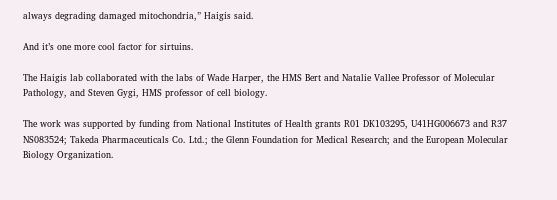always degrading damaged mitochondria,” Haigis said.

And it’s one more cool factor for sirtuins.

The Haigis lab collaborated with the labs of Wade Harper, the HMS Bert and Natalie Vallee Professor of Molecular Pathology, and Steven Gygi, HMS professor of cell biology.

The work was supported by funding from National Institutes of Health grants R01 DK103295, U41HG006673 and R37 NS083524; Takeda Pharmaceuticals Co. Ltd.; the Glenn Foundation for Medical Research; and the European Molecular Biology Organization.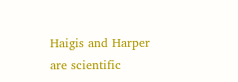Haigis and Harper are scientific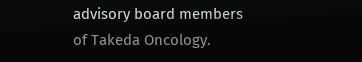advisory board members of Takeda Oncology.